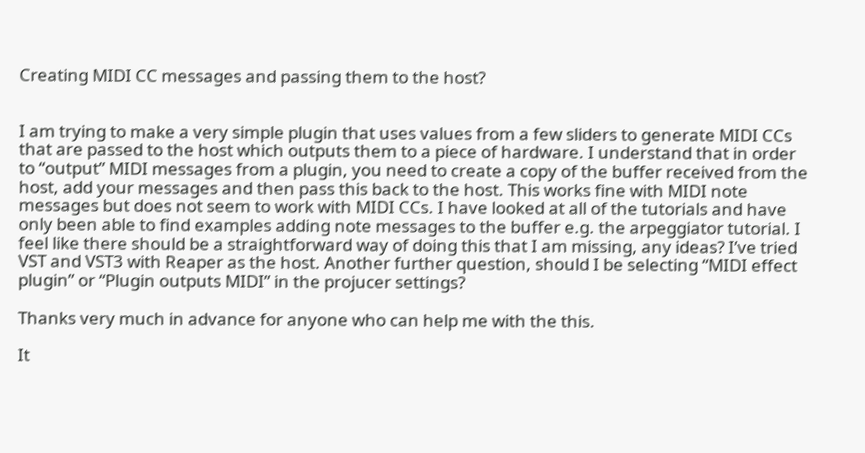Creating MIDI CC messages and passing them to the host?


I am trying to make a very simple plugin that uses values from a few sliders to generate MIDI CCs that are passed to the host which outputs them to a piece of hardware. I understand that in order to “output” MIDI messages from a plugin, you need to create a copy of the buffer received from the host, add your messages and then pass this back to the host. This works fine with MIDI note messages but does not seem to work with MIDI CCs. I have looked at all of the tutorials and have only been able to find examples adding note messages to the buffer e.g. the arpeggiator tutorial. I feel like there should be a straightforward way of doing this that I am missing, any ideas? I’ve tried VST and VST3 with Reaper as the host. Another further question, should I be selecting “MIDI effect plugin” or “Plugin outputs MIDI” in the projucer settings?

Thanks very much in advance for anyone who can help me with the this.

It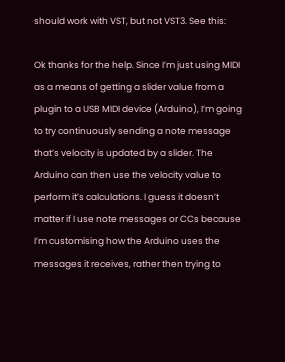should work with VST, but not VST3. See this:

Ok thanks for the help. Since I’m just using MIDI as a means of getting a slider value from a plugin to a USB MIDI device (Arduino), I’m going to try continuously sending a note message that’s velocity is updated by a slider. The Arduino can then use the velocity value to perform it’s calculations. I guess it doesn’t matter if I use note messages or CCs because I’m customising how the Arduino uses the messages it receives, rather then trying to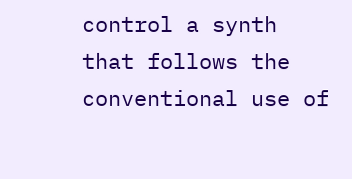control a synth that follows the conventional use of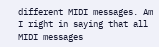different MIDI messages. Am I right in saying that all MIDI messages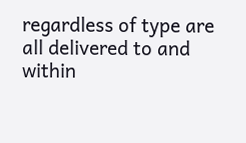regardless of type are all delivered to and within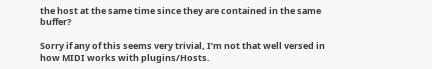the host at the same time since they are contained in the same buffer?

Sorry if any of this seems very trivial, I’m not that well versed in how MIDI works with plugins/Hosts.